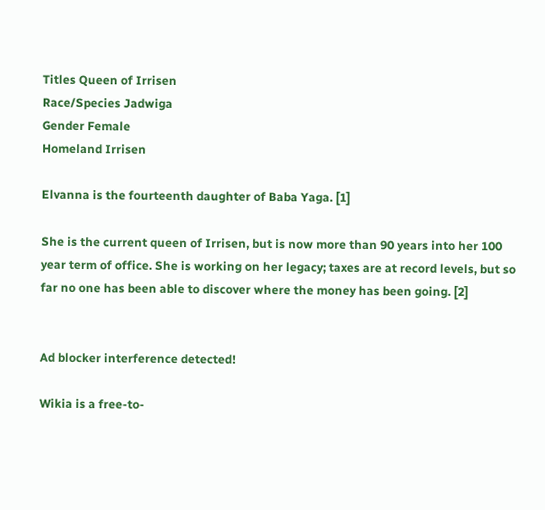Titles Queen of Irrisen
Race/Species Jadwiga
Gender Female
Homeland Irrisen

Elvanna is the fourteenth daughter of Baba Yaga. [1]

She is the current queen of Irrisen, but is now more than 90 years into her 100 year term of office. She is working on her legacy; taxes are at record levels, but so far no one has been able to discover where the money has been going. [2]


Ad blocker interference detected!

Wikia is a free-to-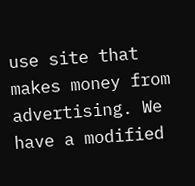use site that makes money from advertising. We have a modified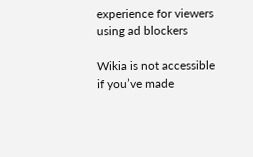experience for viewers using ad blockers

Wikia is not accessible if you’ve made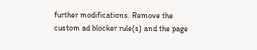further modifications. Remove the custom ad blocker rule(s) and the page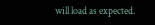will load as expected.